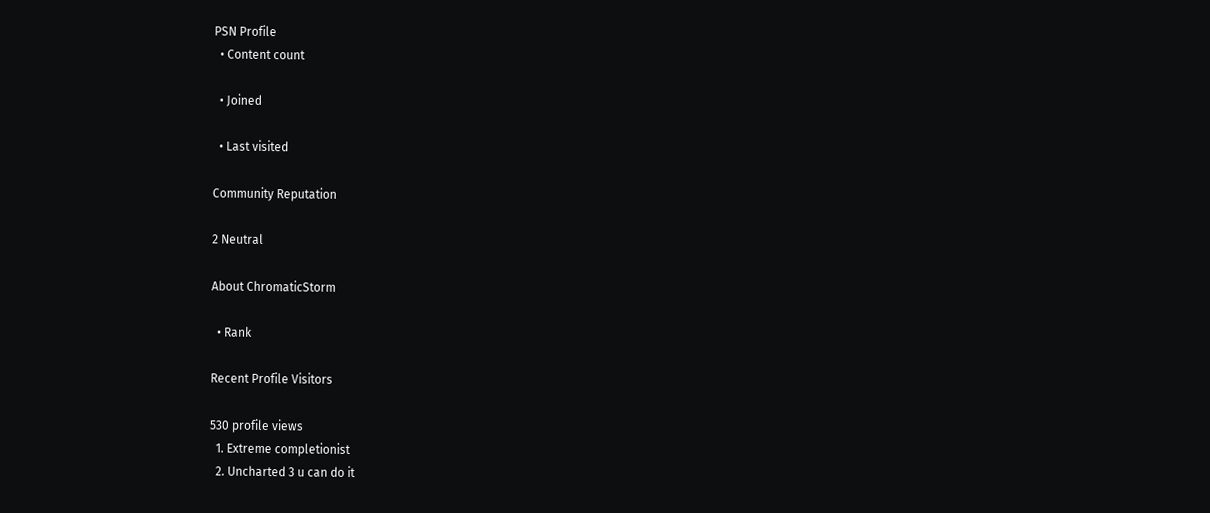PSN Profile
  • Content count

  • Joined

  • Last visited

Community Reputation

2 Neutral

About ChromaticStorm

  • Rank

Recent Profile Visitors

530 profile views
  1. Extreme completionist
  2. Uncharted 3 u can do it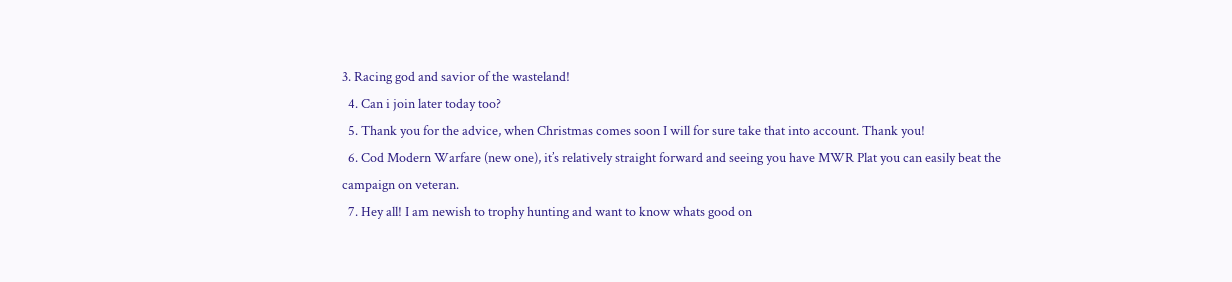3. Racing god and savior of the wasteland!
  4. Can i join later today too?
  5. Thank you for the advice, when Christmas comes soon I will for sure take that into account. Thank you!
  6. Cod Modern Warfare (new one), it’s relatively straight forward and seeing you have MWR Plat you can easily beat the campaign on veteran.
  7. Hey all! I am newish to trophy hunting and want to know whats good on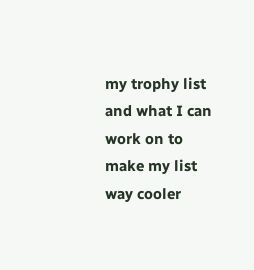my trophy list and what I can work on to make my list way cooler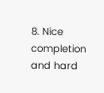8. Nice completion and hard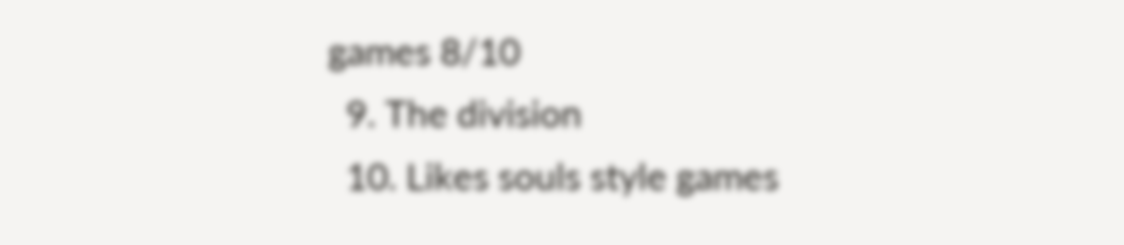games 8/10
  9. The division
  10. Likes souls style games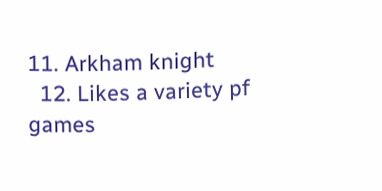11. Arkham knight
  12. Likes a variety pf games